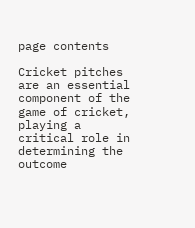page contents

Cricket pitches are an essential component of the game of cricket, playing a critical role in determining the outcome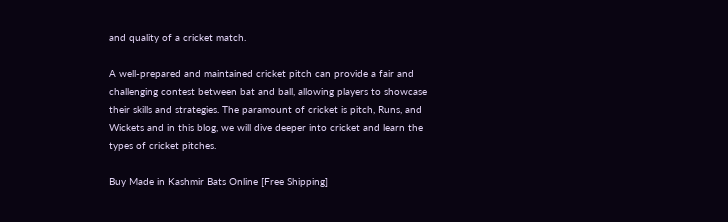and quality of a cricket match.

A well-prepared and maintained cricket pitch can provide a fair and challenging contest between bat and ball, allowing players to showcase their skills and strategies. The paramount of cricket is pitch, Runs, and Wickets and in this blog, we will dive deeper into cricket and learn the types of cricket pitches.

Buy Made in Kashmir Bats Online [Free Shipping]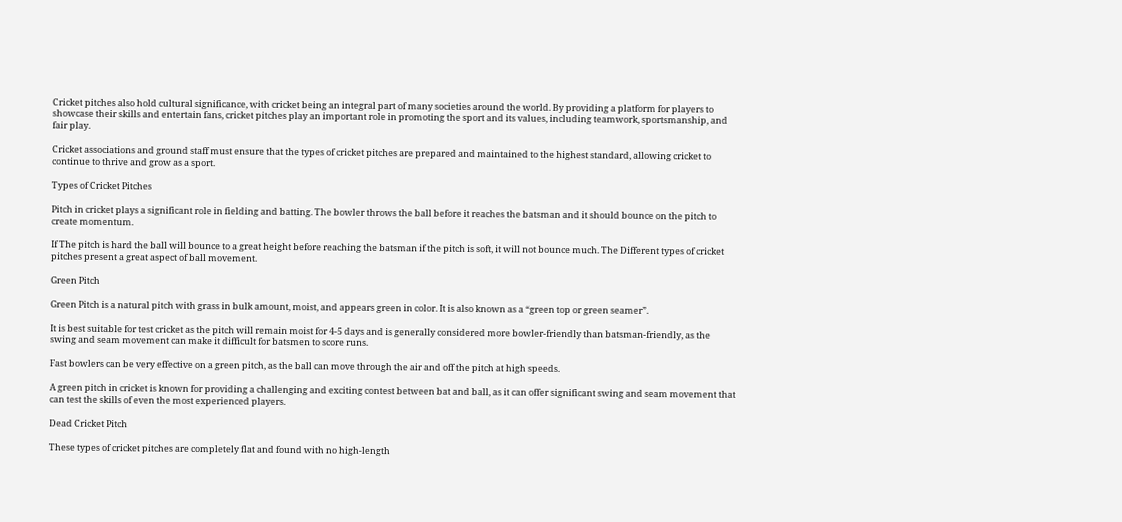Cricket pitches also hold cultural significance, with cricket being an integral part of many societies around the world. By providing a platform for players to showcase their skills and entertain fans, cricket pitches play an important role in promoting the sport and its values, including teamwork, sportsmanship, and fair play.

Cricket associations and ground staff must ensure that the types of cricket pitches are prepared and maintained to the highest standard, allowing cricket to continue to thrive and grow as a sport.

Types of Cricket Pitches

Pitch in cricket plays a significant role in fielding and batting. The bowler throws the ball before it reaches the batsman and it should bounce on the pitch to create momentum.

If The pitch is hard the ball will bounce to a great height before reaching the batsman if the pitch is soft, it will not bounce much. The Different types of cricket pitches present a great aspect of ball movement.

Green Pitch

Green Pitch is a natural pitch with grass in bulk amount, moist, and appears green in color. It is also known as a “green top or green seamer”.

It is best suitable for test cricket as the pitch will remain moist for 4-5 days and is generally considered more bowler-friendly than batsman-friendly, as the swing and seam movement can make it difficult for batsmen to score runs.

Fast bowlers can be very effective on a green pitch, as the ball can move through the air and off the pitch at high speeds.

A green pitch in cricket is known for providing a challenging and exciting contest between bat and ball, as it can offer significant swing and seam movement that can test the skills of even the most experienced players.

Dead Cricket Pitch

These types of cricket pitches are completely flat and found with no high-length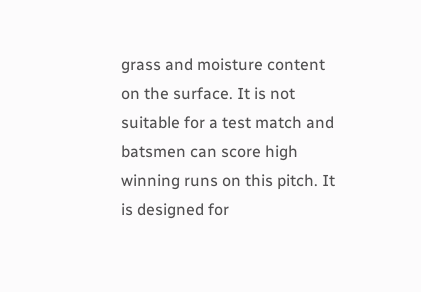grass and moisture content on the surface. It is not suitable for a test match and batsmen can score high winning runs on this pitch. It is designed for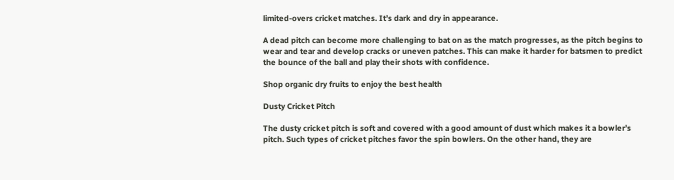limited-overs cricket matches. It’s dark and dry in appearance.

A dead pitch can become more challenging to bat on as the match progresses, as the pitch begins to wear and tear and develop cracks or uneven patches. This can make it harder for batsmen to predict the bounce of the ball and play their shots with confidence.

Shop organic dry fruits to enjoy the best health

Dusty Cricket Pitch

The dusty cricket pitch is soft and covered with a good amount of dust which makes it a bowler’s pitch. Such types of cricket pitches favor the spin bowlers. On the other hand, they are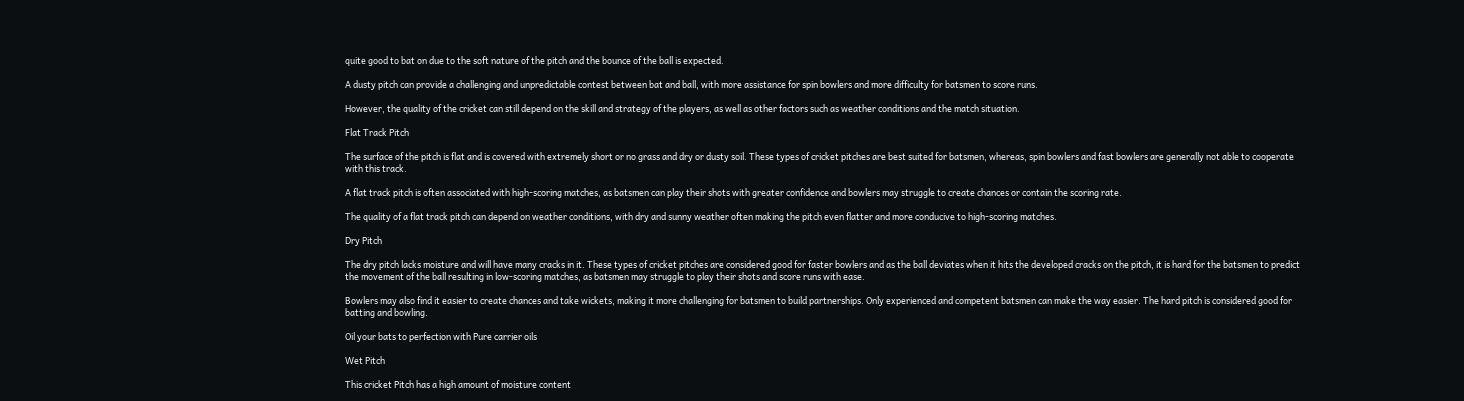quite good to bat on due to the soft nature of the pitch and the bounce of the ball is expected.

A dusty pitch can provide a challenging and unpredictable contest between bat and ball, with more assistance for spin bowlers and more difficulty for batsmen to score runs.

However, the quality of the cricket can still depend on the skill and strategy of the players, as well as other factors such as weather conditions and the match situation.

Flat Track Pitch

The surface of the pitch is flat and is covered with extremely short or no grass and dry or dusty soil. These types of cricket pitches are best suited for batsmen, whereas, spin bowlers and fast bowlers are generally not able to cooperate with this track.

A flat track pitch is often associated with high-scoring matches, as batsmen can play their shots with greater confidence and bowlers may struggle to create chances or contain the scoring rate.

The quality of a flat track pitch can depend on weather conditions, with dry and sunny weather often making the pitch even flatter and more conducive to high-scoring matches.

Dry Pitch

The dry pitch lacks moisture and will have many cracks in it. These types of cricket pitches are considered good for faster bowlers and as the ball deviates when it hits the developed cracks on the pitch, it is hard for the batsmen to predict the movement of the ball resulting in low-scoring matches, as batsmen may struggle to play their shots and score runs with ease.

Bowlers may also find it easier to create chances and take wickets, making it more challenging for batsmen to build partnerships. Only experienced and competent batsmen can make the way easier. The hard pitch is considered good for batting and bowling.

Oil your bats to perfection with Pure carrier oils

Wet Pitch

This cricket Pitch has a high amount of moisture content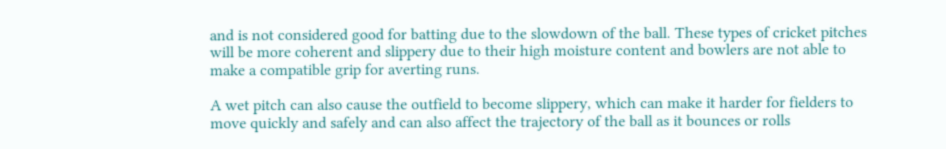and is not considered good for batting due to the slowdown of the ball. These types of cricket pitches will be more coherent and slippery due to their high moisture content and bowlers are not able to make a compatible grip for averting runs.

A wet pitch can also cause the outfield to become slippery, which can make it harder for fielders to move quickly and safely and can also affect the trajectory of the ball as it bounces or rolls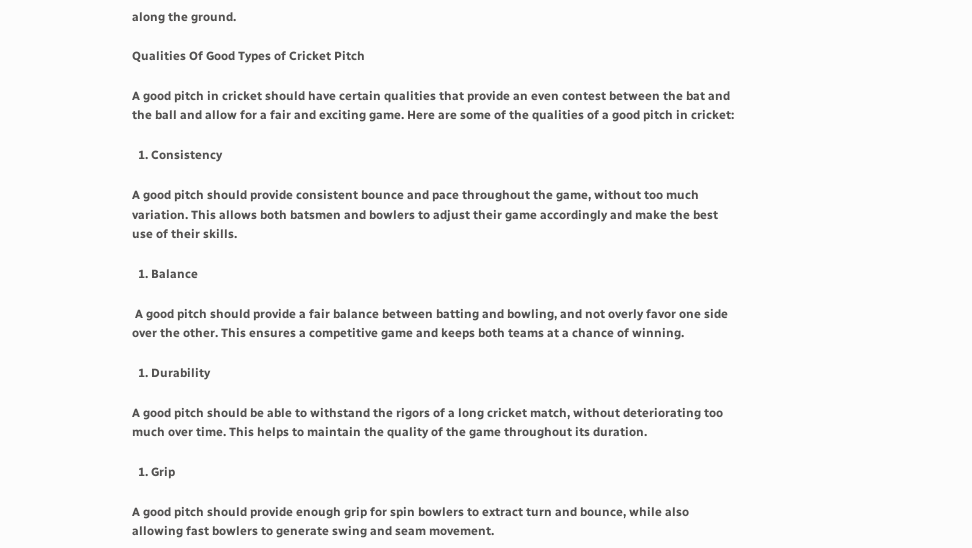along the ground.

Qualities Of Good Types of Cricket Pitch

A good pitch in cricket should have certain qualities that provide an even contest between the bat and the ball and allow for a fair and exciting game. Here are some of the qualities of a good pitch in cricket:

  1. Consistency

A good pitch should provide consistent bounce and pace throughout the game, without too much variation. This allows both batsmen and bowlers to adjust their game accordingly and make the best use of their skills.

  1. Balance

 A good pitch should provide a fair balance between batting and bowling, and not overly favor one side over the other. This ensures a competitive game and keeps both teams at a chance of winning.

  1. Durability

A good pitch should be able to withstand the rigors of a long cricket match, without deteriorating too much over time. This helps to maintain the quality of the game throughout its duration.

  1. Grip

A good pitch should provide enough grip for spin bowlers to extract turn and bounce, while also allowing fast bowlers to generate swing and seam movement.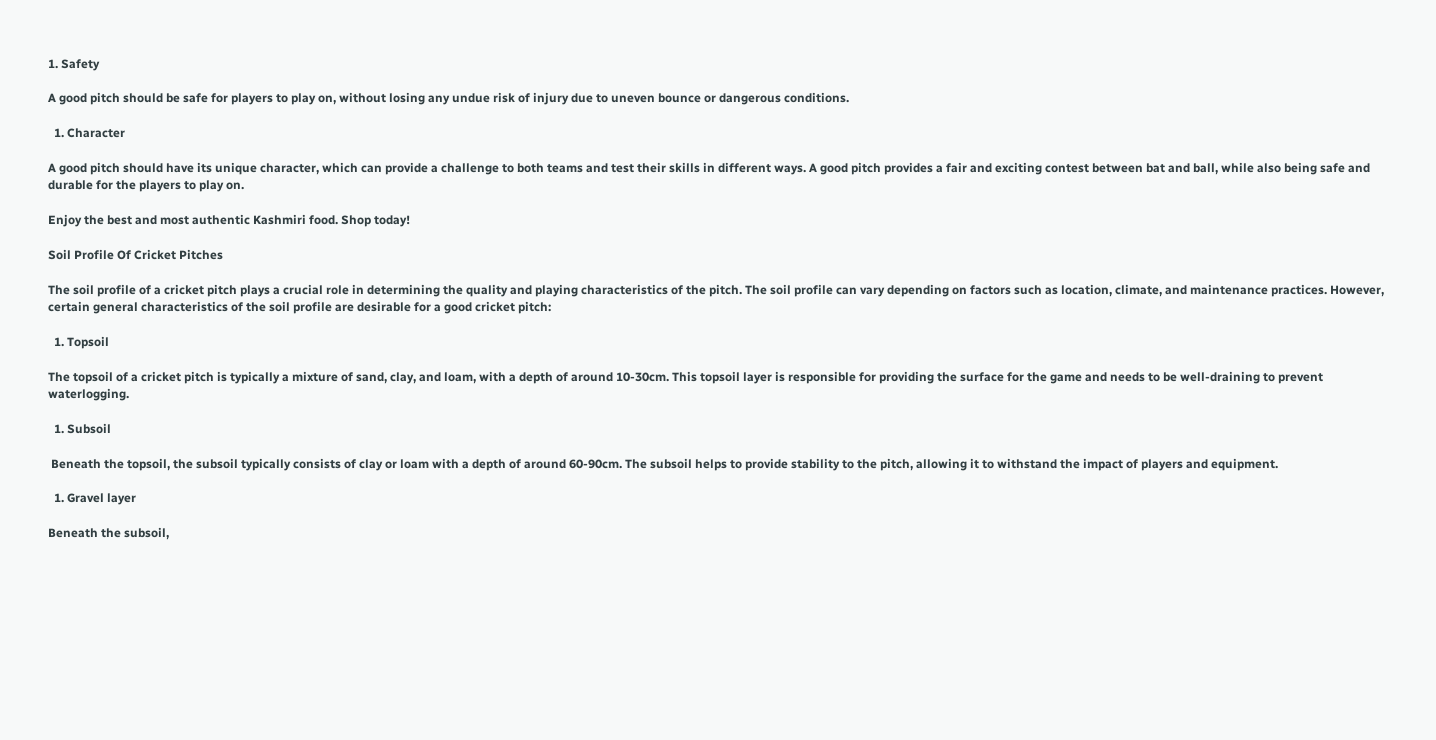1. Safety

A good pitch should be safe for players to play on, without losing any undue risk of injury due to uneven bounce or dangerous conditions.

  1. Character

A good pitch should have its unique character, which can provide a challenge to both teams and test their skills in different ways. A good pitch provides a fair and exciting contest between bat and ball, while also being safe and durable for the players to play on.

Enjoy the best and most authentic Kashmiri food. Shop today!

Soil Profile Of Cricket Pitches

The soil profile of a cricket pitch plays a crucial role in determining the quality and playing characteristics of the pitch. The soil profile can vary depending on factors such as location, climate, and maintenance practices. However, certain general characteristics of the soil profile are desirable for a good cricket pitch:

  1. Topsoil

The topsoil of a cricket pitch is typically a mixture of sand, clay, and loam, with a depth of around 10-30cm. This topsoil layer is responsible for providing the surface for the game and needs to be well-draining to prevent waterlogging.

  1. Subsoil

 Beneath the topsoil, the subsoil typically consists of clay or loam with a depth of around 60-90cm. The subsoil helps to provide stability to the pitch, allowing it to withstand the impact of players and equipment.

  1. Gravel layer

Beneath the subsoil,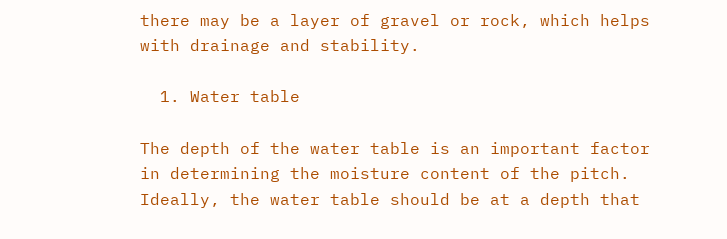there may be a layer of gravel or rock, which helps with drainage and stability.

  1. Water table

The depth of the water table is an important factor in determining the moisture content of the pitch. Ideally, the water table should be at a depth that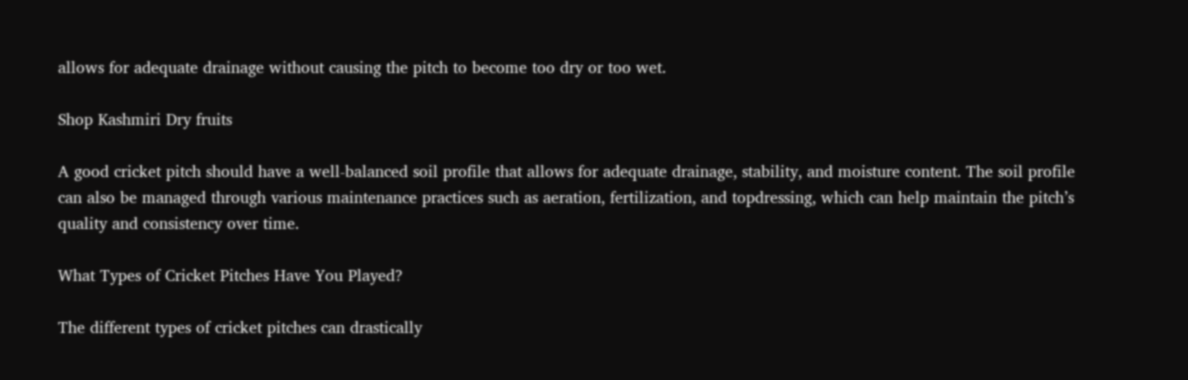allows for adequate drainage without causing the pitch to become too dry or too wet.

Shop Kashmiri Dry fruits

A good cricket pitch should have a well-balanced soil profile that allows for adequate drainage, stability, and moisture content. The soil profile can also be managed through various maintenance practices such as aeration, fertilization, and topdressing, which can help maintain the pitch’s quality and consistency over time.

What Types of Cricket Pitches Have You Played?

The different types of cricket pitches can drastically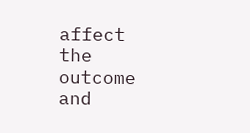affect the outcome and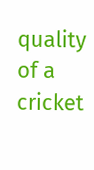quality of a cricket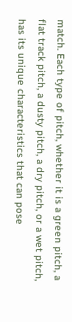match. Each type of pitch, whether it is a green pitch, a flat track pitch, a dusty pitch, a dry pitch, or a wet pitch, has its unique characteristics that can pose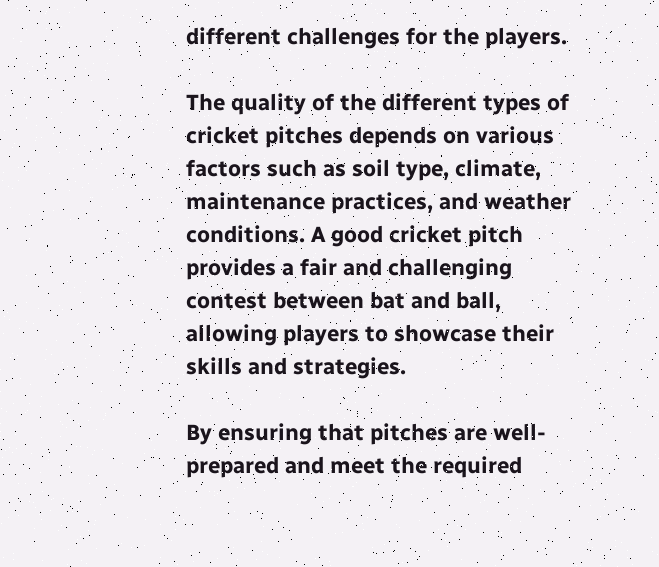different challenges for the players.

The quality of the different types of cricket pitches depends on various factors such as soil type, climate, maintenance practices, and weather conditions. A good cricket pitch provides a fair and challenging contest between bat and ball, allowing players to showcase their skills and strategies.

By ensuring that pitches are well-prepared and meet the required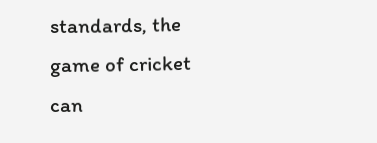standards, the game of cricket can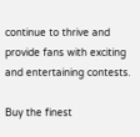continue to thrive and provide fans with exciting and entertaining contests.

Buy the finest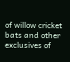of willow cricket bats and other exclusives of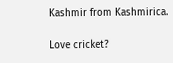Kashmir from Kashmirica.

Love cricket?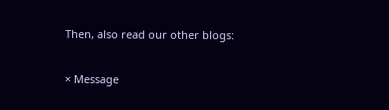Then, also read our other blogs:

× Message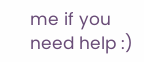me if you need help :)